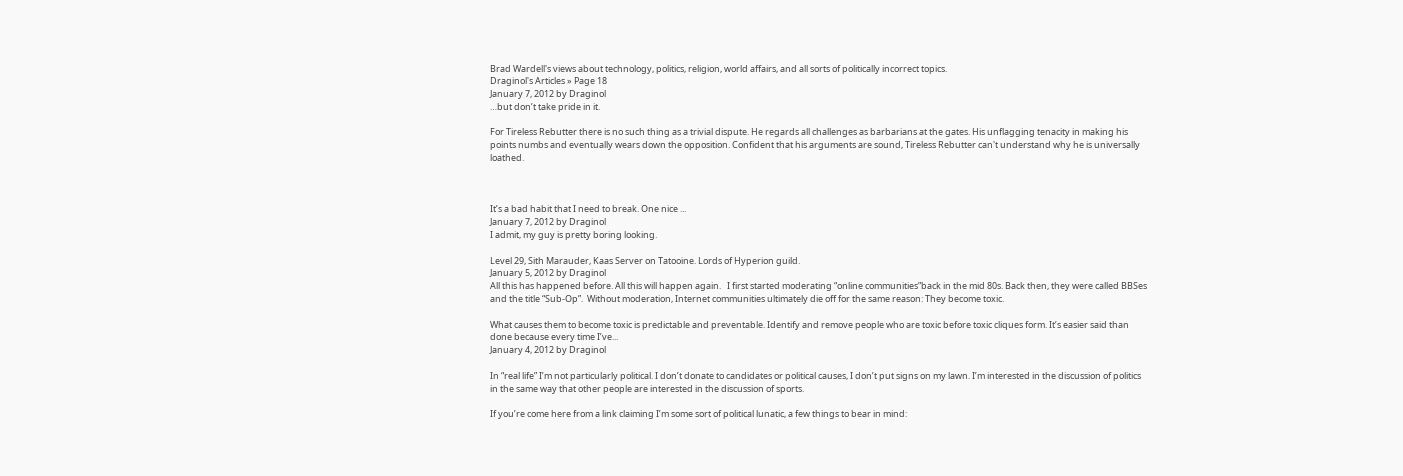Brad Wardell's views about technology, politics, religion, world affairs, and all sorts of politically incorrect topics.
Draginol's Articles » Page 18
January 7, 2012 by Draginol
…but don’t take pride in it.

For Tireless Rebutter there is no such thing as a trivial dispute. He regards all challenges as barbarians at the gates. His unflagging tenacity in making his points numbs and eventually wears down the opposition. Confident that his arguments are sound, Tireless Rebutter can't understand why he is universally loathed.



It’s a bad habit that I need to break. One nice ...
January 7, 2012 by Draginol
I admit, my guy is pretty boring looking.

Level 29, Sith Marauder, Kaas Server on Tatooine. Lords of Hyperion guild.
January 5, 2012 by Draginol
All this has happened before. All this will happen again.   I first started moderating “online communities”back in the mid 80s. Back then, they were called BBSes and the title “Sub-Op”.  Without moderation, Internet communities ultimately die off for the same reason: They become toxic.

What causes them to become toxic is predictable and preventable. Identify and remove people who are toxic before toxic cliques form. It’s easier said than done because every time I’ve...
January 4, 2012 by Draginol

In “real life” I’m not particularly political. I don’t donate to candidates or political causes, I don’t put signs on my lawn. I’m interested in the discussion of politics in the same way that other people are interested in the discussion of sports.

If you’re come here from a link claiming I’m some sort of political lunatic, a few things to bear in mind: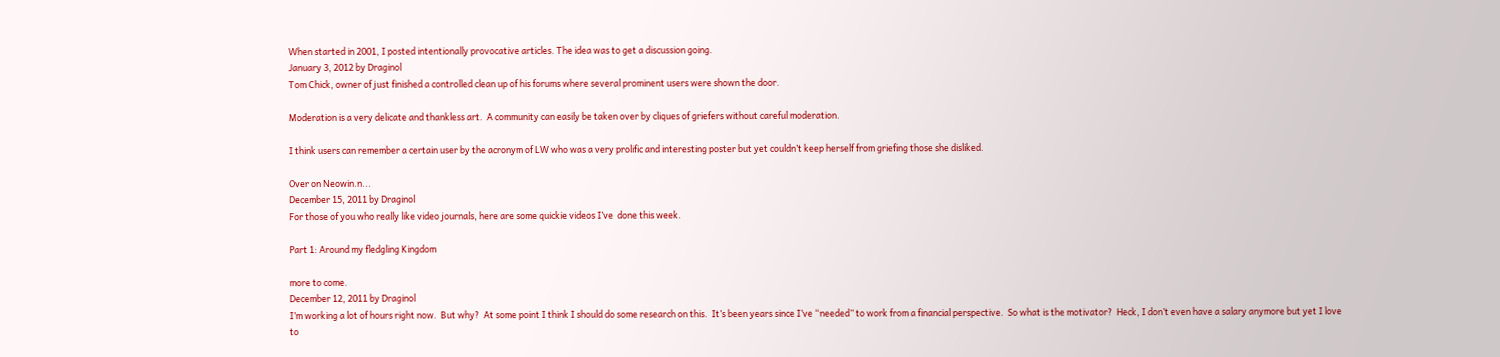When started in 2001, I posted intentionally provocative articles. The idea was to get a discussion going.
January 3, 2012 by Draginol
Tom Chick, owner of just finished a controlled clean up of his forums where several prominent users were shown the door.

Moderation is a very delicate and thankless art.  A community can easily be taken over by cliques of griefers without careful moderation.

I think users can remember a certain user by the acronym of LW who was a very prolific and interesting poster but yet couldn’t keep herself from griefing those she disliked.

Over on Neowin.n...
December 15, 2011 by Draginol
For those of you who really like video journals, here are some quickie videos I’ve  done this week.

Part 1: Around my fledgling Kingdom

more to come.
December 12, 2011 by Draginol
I’m working a lot of hours right now.  But why?  At some point I think I should do some research on this.  It’s been years since I’ve “needed” to work from a financial perspective.  So what is the motivator?  Heck, I don’t even have a salary anymore but yet I love to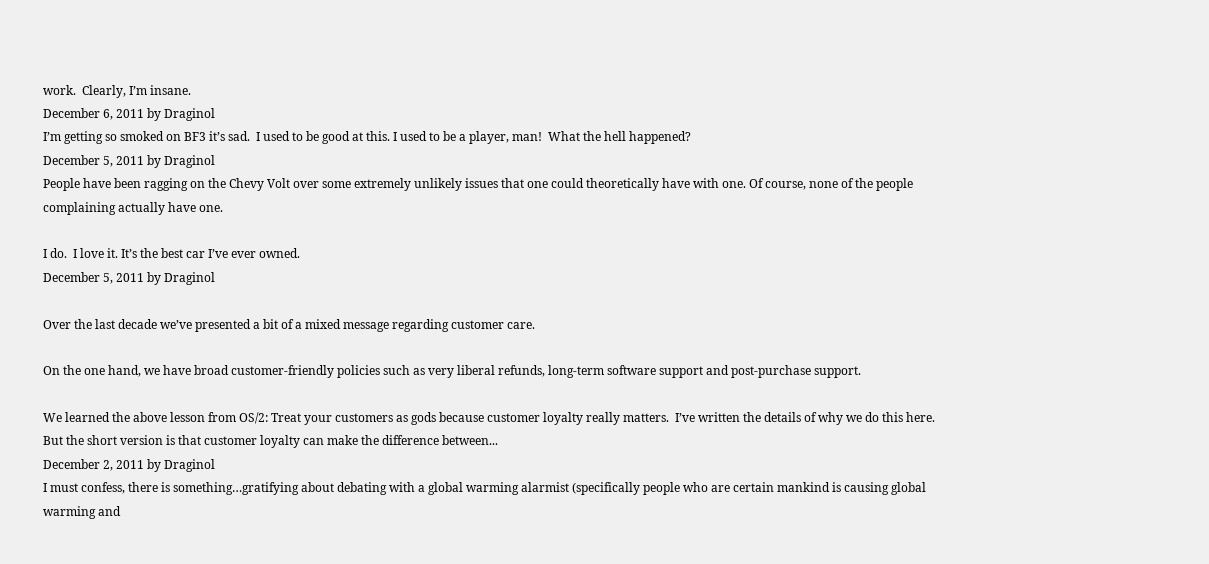work.  Clearly, I’m insane.
December 6, 2011 by Draginol
I’m getting so smoked on BF3 it’s sad.  I used to be good at this. I used to be a player, man!  What the hell happened?
December 5, 2011 by Draginol
People have been ragging on the Chevy Volt over some extremely unlikely issues that one could theoretically have with one. Of course, none of the people complaining actually have one.

I do.  I love it. It’s the best car I’ve ever owned.
December 5, 2011 by Draginol

Over the last decade we’ve presented a bit of a mixed message regarding customer care.

On the one hand, we have broad customer-friendly policies such as very liberal refunds, long-term software support and post-purchase support.

We learned the above lesson from OS/2: Treat your customers as gods because customer loyalty really matters.  I’ve written the details of why we do this here. But the short version is that customer loyalty can make the difference between...
December 2, 2011 by Draginol
I must confess, there is something…gratifying about debating with a global warming alarmist (specifically people who are certain mankind is causing global warming and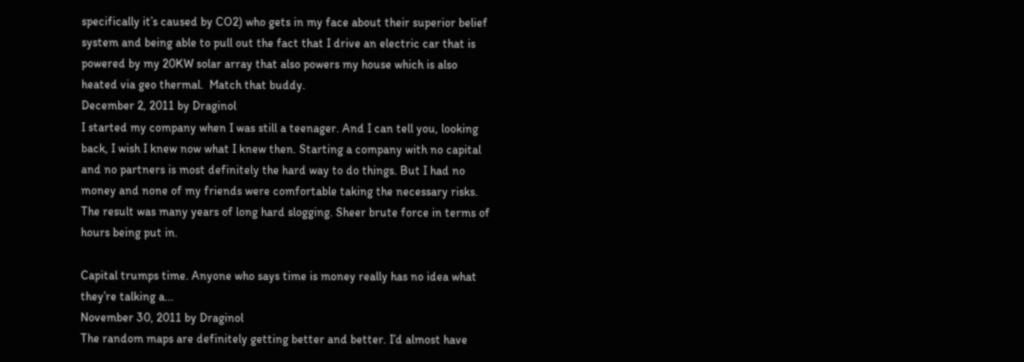specifically it’s caused by CO2) who gets in my face about their superior belief system and being able to pull out the fact that I drive an electric car that is powered by my 20KW solar array that also powers my house which is also heated via geo thermal.  Match that buddy.
December 2, 2011 by Draginol
I started my company when I was still a teenager. And I can tell you, looking back, I wish I knew now what I knew then. Starting a company with no capital and no partners is most definitely the hard way to do things. But I had no money and none of my friends were comfortable taking the necessary risks. The result was many years of long hard slogging. Sheer brute force in terms of hours being put in.

Capital trumps time. Anyone who says time is money really has no idea what they’re talking a...
November 30, 2011 by Draginol
The random maps are definitely getting better and better. I’d almost have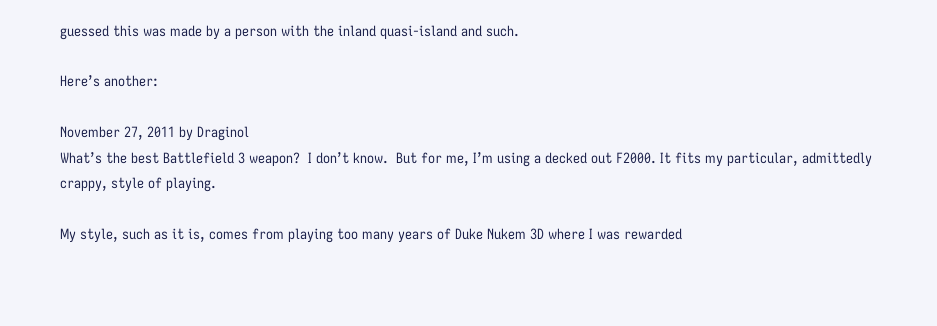guessed this was made by a person with the inland quasi-island and such.

Here’s another:

November 27, 2011 by Draginol
What’s the best Battlefield 3 weapon?  I don’t know.  But for me, I’m using a decked out F2000. It fits my particular, admittedly crappy, style of playing.

My style, such as it is, comes from playing too many years of Duke Nukem 3D where I was rewarded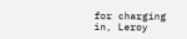for charging in, Leroy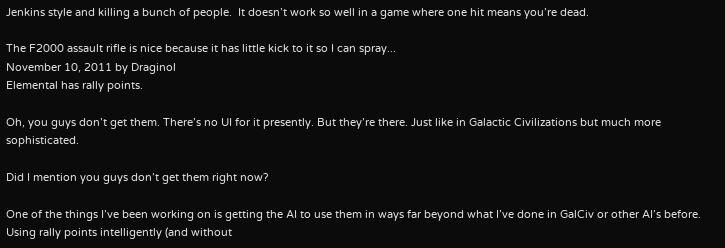Jenkins style and killing a bunch of people.  It doesn’t work so well in a game where one hit means you’re dead.

The F2000 assault rifle is nice because it has little kick to it so I can spray...
November 10, 2011 by Draginol
Elemental has rally points.

Oh, you guys don’t get them. There’s no UI for it presently. But they’re there. Just like in Galactic Civilizations but much more sophisticated.

Did I mention you guys don’t get them right now?

One of the things I’ve been working on is getting the AI to use them in ways far beyond what I’ve done in GalCiv or other AI’s before.  Using rally points intelligently (and without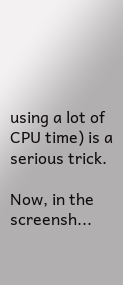using a lot of CPU time) is a serious trick.

Now, in the screensh...